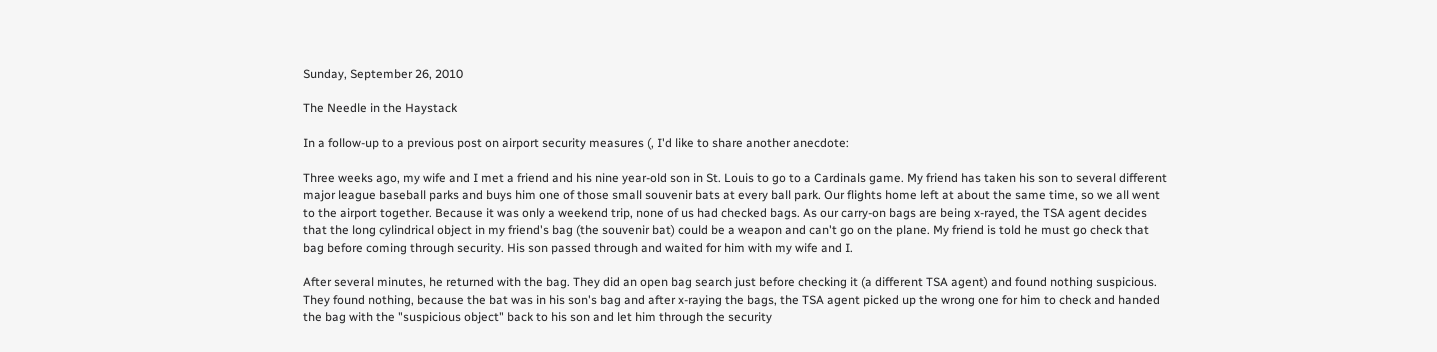Sunday, September 26, 2010

The Needle in the Haystack

In a follow-up to a previous post on airport security measures (, I'd like to share another anecdote:

Three weeks ago, my wife and I met a friend and his nine year-old son in St. Louis to go to a Cardinals game. My friend has taken his son to several different major league baseball parks and buys him one of those small souvenir bats at every ball park. Our flights home left at about the same time, so we all went to the airport together. Because it was only a weekend trip, none of us had checked bags. As our carry-on bags are being x-rayed, the TSA agent decides that the long cylindrical object in my friend's bag (the souvenir bat) could be a weapon and can't go on the plane. My friend is told he must go check that bag before coming through security. His son passed through and waited for him with my wife and I.

After several minutes, he returned with the bag. They did an open bag search just before checking it (a different TSA agent) and found nothing suspicious. They found nothing, because the bat was in his son's bag and after x-raying the bags, the TSA agent picked up the wrong one for him to check and handed the bag with the "suspicious object" back to his son and let him through the security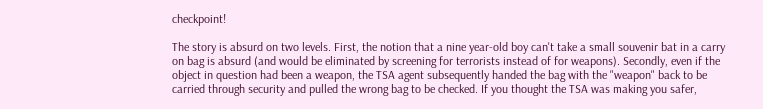checkpoint!

The story is absurd on two levels. First, the notion that a nine year-old boy can't take a small souvenir bat in a carry on bag is absurd (and would be eliminated by screening for terrorists instead of for weapons). Secondly, even if the object in question had been a weapon, the TSA agent subsequently handed the bag with the "weapon" back to be carried through security and pulled the wrong bag to be checked. If you thought the TSA was making you safer,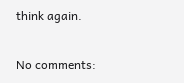think again.

No comments: